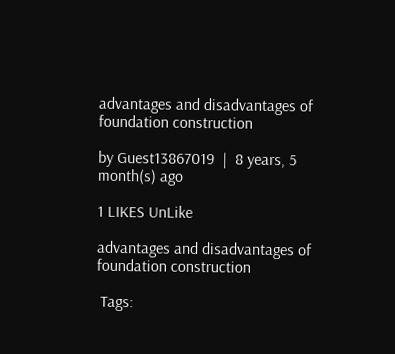advantages and disadvantages of foundation construction

by Guest13867019  |  8 years, 5 month(s) ago

1 LIKES UnLike

advantages and disadvantages of foundation construction

 Tags: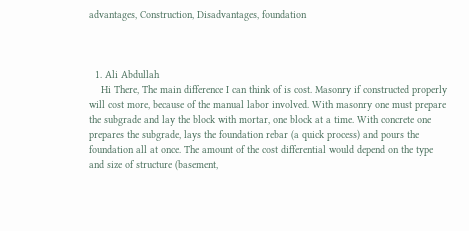advantages, Construction, Disadvantages, foundation



  1. Ali Abdullah
    Hi There, The main difference I can think of is cost. Masonry if constructed properly will cost more, because of the manual labor involved. With masonry one must prepare the subgrade and lay the block with mortar, one block at a time. With concrete one prepares the subgrade, lays the foundation rebar (a quick process) and pours the foundation all at once. The amount of the cost differential would depend on the type and size of structure (basement,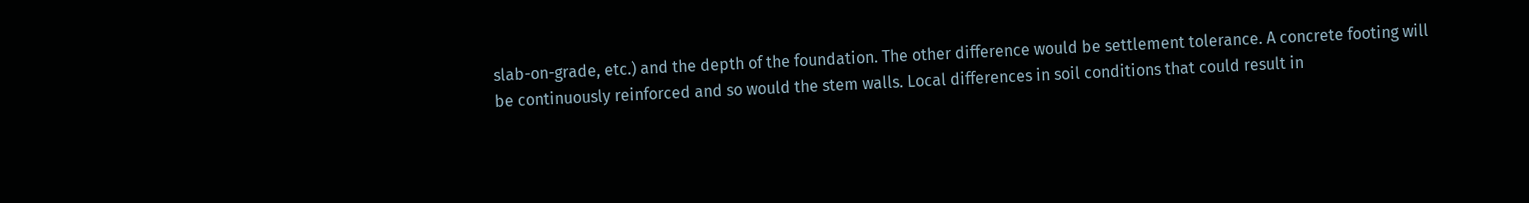slab-on-grade, etc.) and the depth of the foundation. The other difference would be settlement tolerance. A concrete footing will be continuously reinforced and so would the stem walls. Local differences in soil conditions that could result in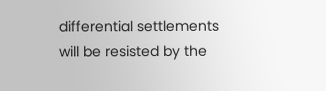differential settlements will be resisted by the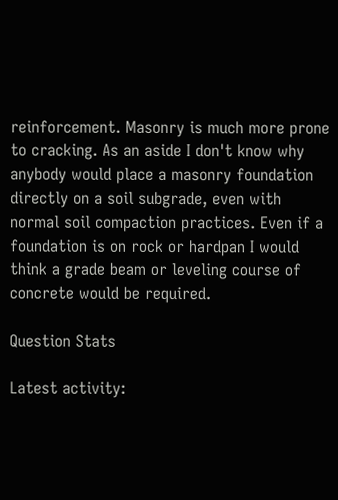reinforcement. Masonry is much more prone to cracking. As an aside I don't know why anybody would place a masonry foundation directly on a soil subgrade, even with normal soil compaction practices. Even if a foundation is on rock or hardpan I would think a grade beam or leveling course of concrete would be required.

Question Stats

Latest activity: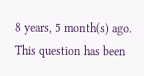8 years, 5 month(s) ago.
This question has been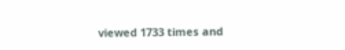viewed 1733 times and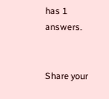has 1 answers.


Share your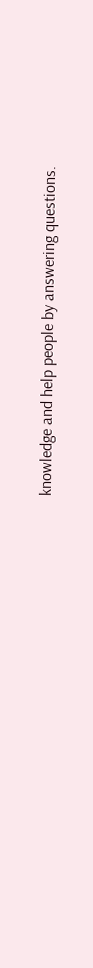knowledge and help people by answering questions.